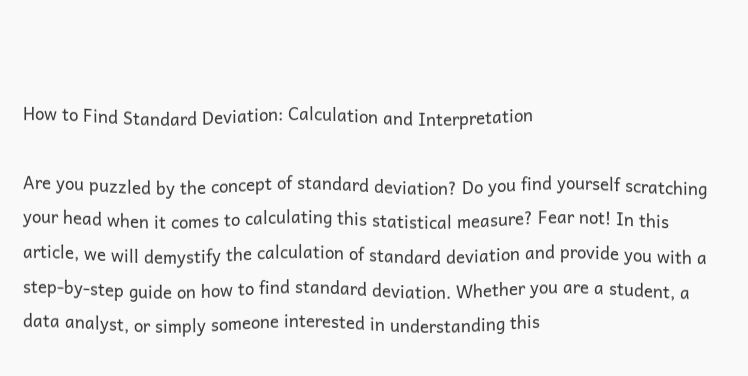How to Find Standard Deviation: Calculation and Interpretation

Are you puzzled by the concept of standard deviation? Do you find yourself scratching your head when it comes to calculating this statistical measure? Fear not! In this article, we will demystify the calculation of standard deviation and provide you with a step-by-step guide on how to find standard deviation. Whether you are a student, a data analyst, or simply someone interested in understanding this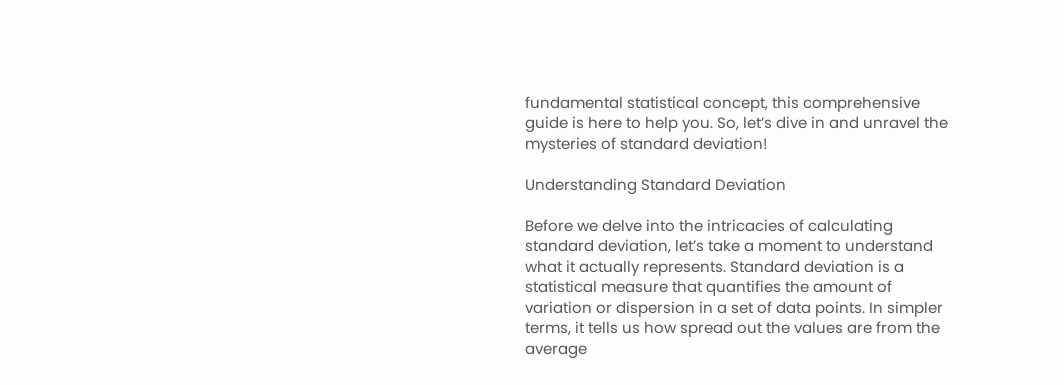fundamental statistical concept, this comprehensive guide is here to help you. So, let’s dive in and unravel the mysteries of standard deviation!

Understanding Standard Deviation

Before we delve into the intricacies of calculating standard deviation, let’s take a moment to understand what it actually represents. Standard deviation is a statistical measure that quantifies the amount of variation or dispersion in a set of data points. In simpler terms, it tells us how spread out the values are from the average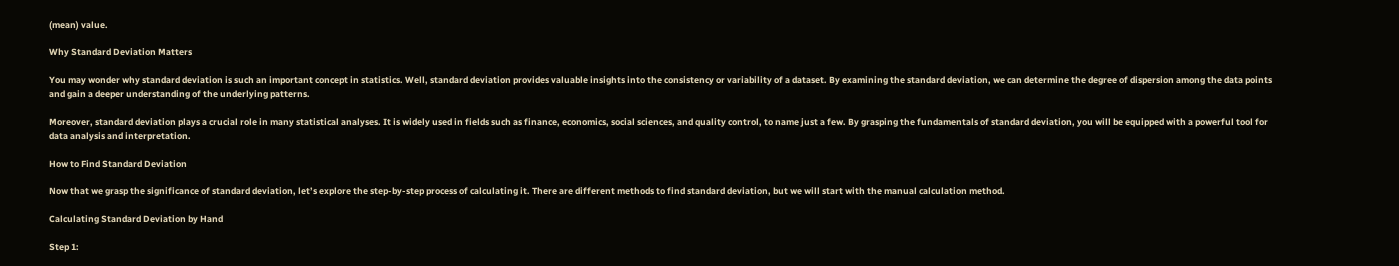(mean) value.

Why Standard Deviation Matters

You may wonder why standard deviation is such an important concept in statistics. Well, standard deviation provides valuable insights into the consistency or variability of a dataset. By examining the standard deviation, we can determine the degree of dispersion among the data points and gain a deeper understanding of the underlying patterns.

Moreover, standard deviation plays a crucial role in many statistical analyses. It is widely used in fields such as finance, economics, social sciences, and quality control, to name just a few. By grasping the fundamentals of standard deviation, you will be equipped with a powerful tool for data analysis and interpretation.

How to Find Standard Deviation

Now that we grasp the significance of standard deviation, let’s explore the step-by-step process of calculating it. There are different methods to find standard deviation, but we will start with the manual calculation method.

Calculating Standard Deviation by Hand

Step 1: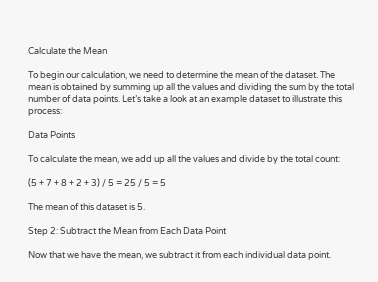Calculate the Mean

To begin our calculation, we need to determine the mean of the dataset. The mean is obtained by summing up all the values and dividing the sum by the total number of data points. Let’s take a look at an example dataset to illustrate this process:

Data Points

To calculate the mean, we add up all the values and divide by the total count:

(5 + 7 + 8 + 2 + 3) / 5 = 25 / 5 = 5

The mean of this dataset is 5.

Step 2: Subtract the Mean from Each Data Point

Now that we have the mean, we subtract it from each individual data point.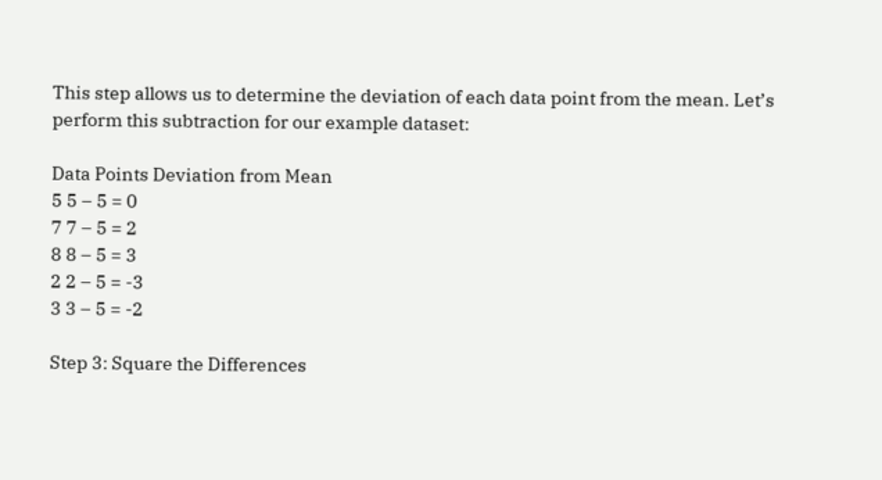This step allows us to determine the deviation of each data point from the mean. Let’s perform this subtraction for our example dataset:

Data Points Deviation from Mean
5 5 – 5 = 0
7 7 – 5 = 2
8 8 – 5 = 3
2 2 – 5 = -3
3 3 – 5 = -2

Step 3: Square the Differences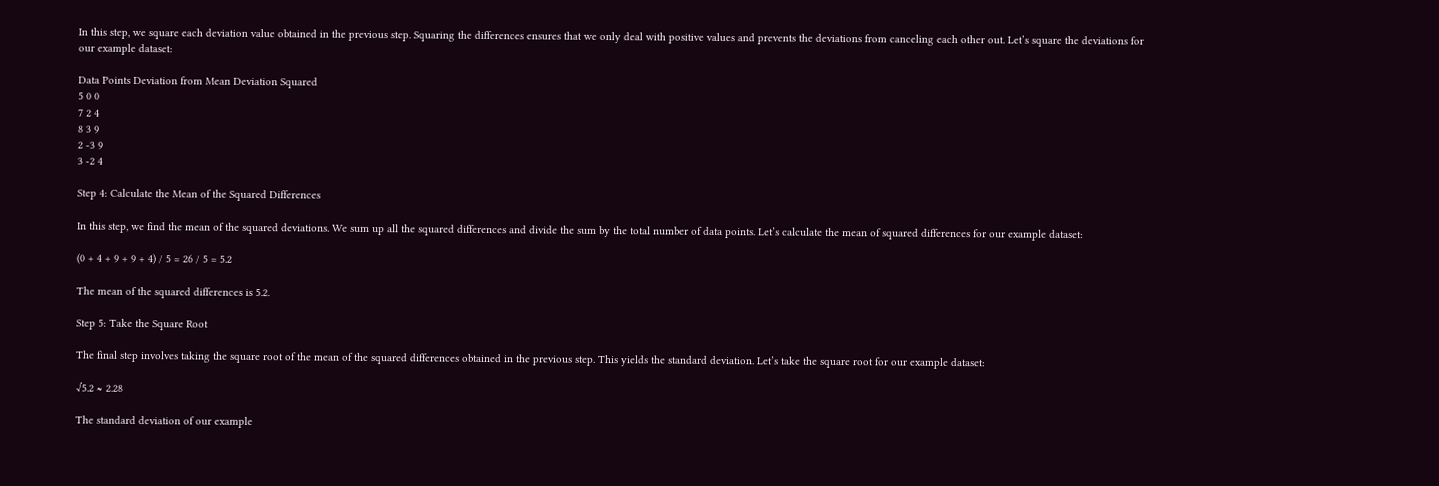In this step, we square each deviation value obtained in the previous step. Squaring the differences ensures that we only deal with positive values and prevents the deviations from canceling each other out. Let’s square the deviations for our example dataset:

Data Points Deviation from Mean Deviation Squared
5 0 0
7 2 4
8 3 9
2 -3 9
3 -2 4

Step 4: Calculate the Mean of the Squared Differences

In this step, we find the mean of the squared deviations. We sum up all the squared differences and divide the sum by the total number of data points. Let’s calculate the mean of squared differences for our example dataset:

(0 + 4 + 9 + 9 + 4) / 5 = 26 / 5 = 5.2

The mean of the squared differences is 5.2.

Step 5: Take the Square Root

The final step involves taking the square root of the mean of the squared differences obtained in the previous step. This yields the standard deviation. Let’s take the square root for our example dataset:

√5.2 ≈ 2.28

The standard deviation of our example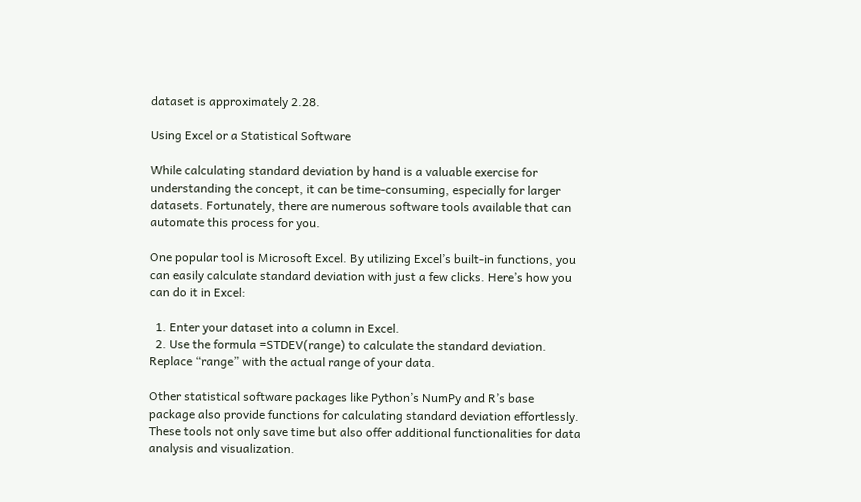dataset is approximately 2.28.

Using Excel or a Statistical Software

While calculating standard deviation by hand is a valuable exercise for understanding the concept, it can be time-consuming, especially for larger datasets. Fortunately, there are numerous software tools available that can automate this process for you.

One popular tool is Microsoft Excel. By utilizing Excel’s built-in functions, you can easily calculate standard deviation with just a few clicks. Here’s how you can do it in Excel:

  1. Enter your dataset into a column in Excel.
  2. Use the formula =STDEV(range) to calculate the standard deviation. Replace “range” with the actual range of your data.

Other statistical software packages like Python’s NumPy and R’s base package also provide functions for calculating standard deviation effortlessly. These tools not only save time but also offer additional functionalities for data analysis and visualization.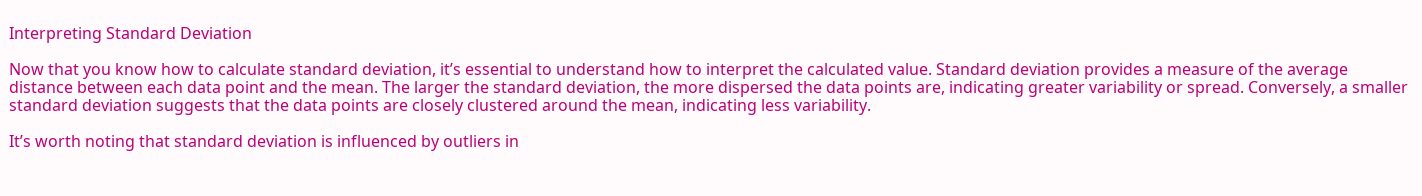Interpreting Standard Deviation

Now that you know how to calculate standard deviation, it’s essential to understand how to interpret the calculated value. Standard deviation provides a measure of the average distance between each data point and the mean. The larger the standard deviation, the more dispersed the data points are, indicating greater variability or spread. Conversely, a smaller standard deviation suggests that the data points are closely clustered around the mean, indicating less variability.

It’s worth noting that standard deviation is influenced by outliers in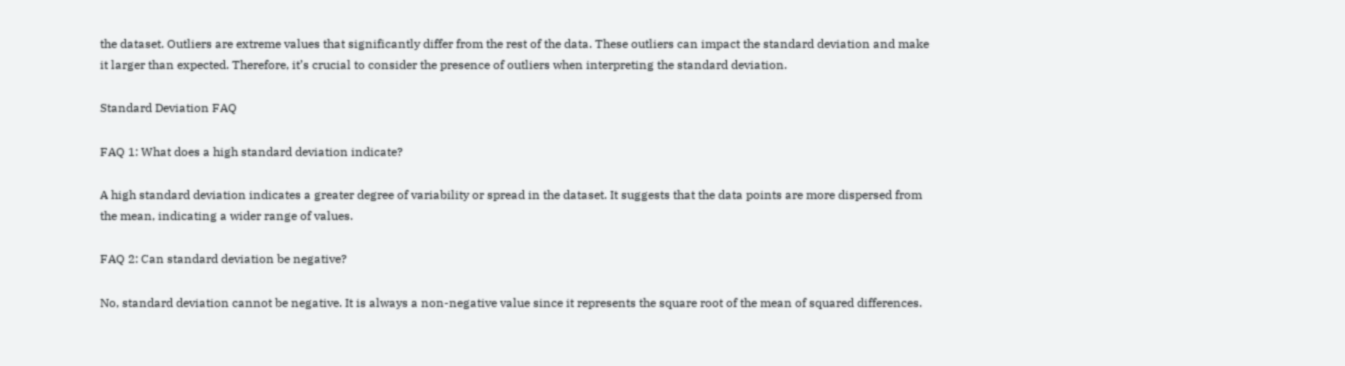the dataset. Outliers are extreme values that significantly differ from the rest of the data. These outliers can impact the standard deviation and make it larger than expected. Therefore, it’s crucial to consider the presence of outliers when interpreting the standard deviation.

Standard Deviation FAQ

FAQ 1: What does a high standard deviation indicate?

A high standard deviation indicates a greater degree of variability or spread in the dataset. It suggests that the data points are more dispersed from the mean, indicating a wider range of values.

FAQ 2: Can standard deviation be negative?

No, standard deviation cannot be negative. It is always a non-negative value since it represents the square root of the mean of squared differences.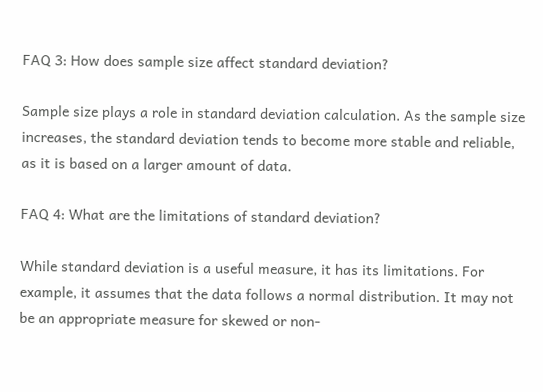FAQ 3: How does sample size affect standard deviation?

Sample size plays a role in standard deviation calculation. As the sample size increases, the standard deviation tends to become more stable and reliable, as it is based on a larger amount of data.

FAQ 4: What are the limitations of standard deviation?

While standard deviation is a useful measure, it has its limitations. For example, it assumes that the data follows a normal distribution. It may not be an appropriate measure for skewed or non-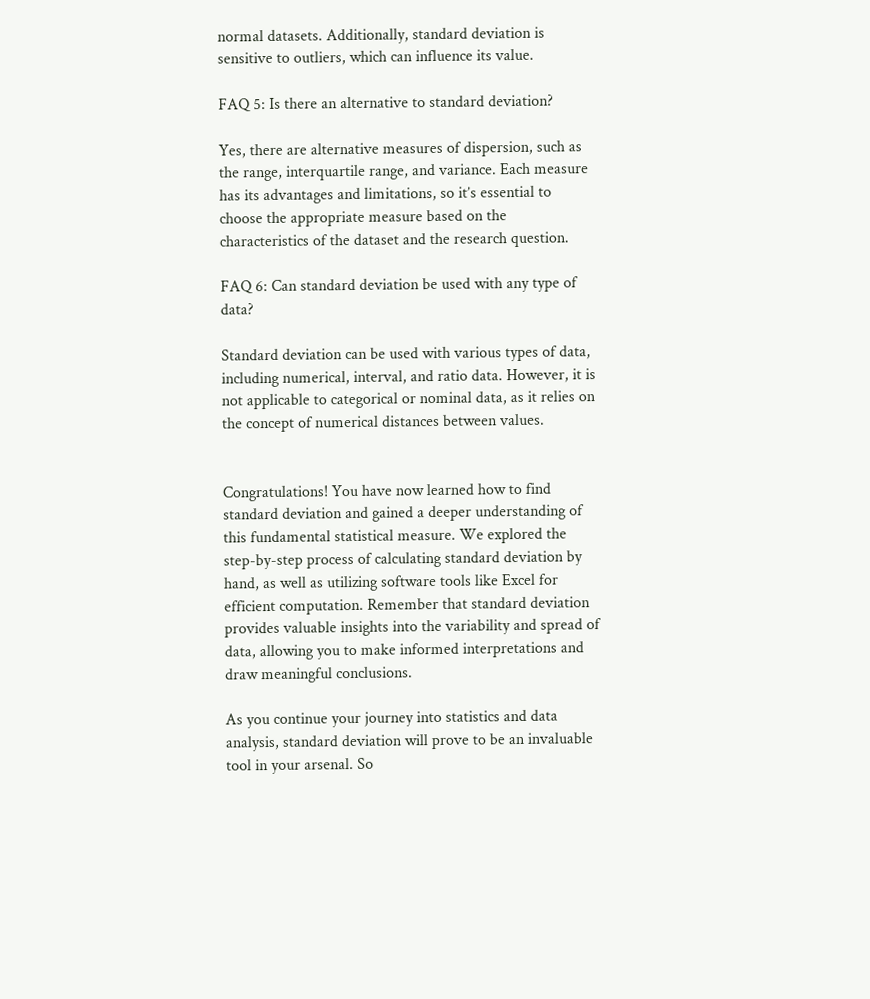normal datasets. Additionally, standard deviation is sensitive to outliers, which can influence its value.

FAQ 5: Is there an alternative to standard deviation?

Yes, there are alternative measures of dispersion, such as the range, interquartile range, and variance. Each measure has its advantages and limitations, so it’s essential to choose the appropriate measure based on the characteristics of the dataset and the research question.

FAQ 6: Can standard deviation be used with any type of data?

Standard deviation can be used with various types of data, including numerical, interval, and ratio data. However, it is not applicable to categorical or nominal data, as it relies on the concept of numerical distances between values.


Congratulations! You have now learned how to find standard deviation and gained a deeper understanding of this fundamental statistical measure. We explored the step-by-step process of calculating standard deviation by hand, as well as utilizing software tools like Excel for efficient computation. Remember that standard deviation provides valuable insights into the variability and spread of data, allowing you to make informed interpretations and draw meaningful conclusions.

As you continue your journey into statistics and data analysis, standard deviation will prove to be an invaluable tool in your arsenal. So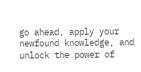go ahead, apply your newfound knowledge, and unlock the power of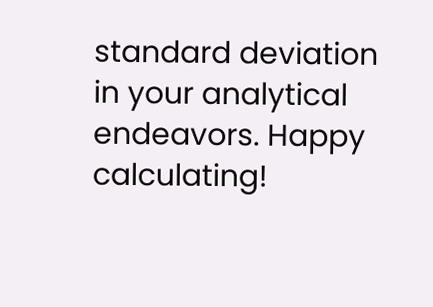standard deviation in your analytical endeavors. Happy calculating!